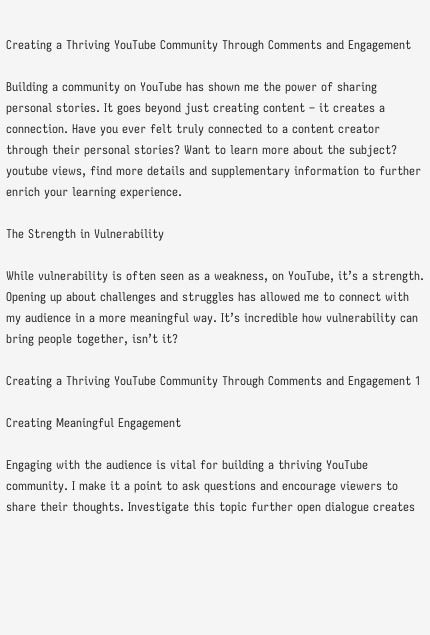Creating a Thriving YouTube Community Through Comments and Engagement

Building a community on YouTube has shown me the power of sharing personal stories. It goes beyond just creating content – it creates a connection. Have you ever felt truly connected to a content creator through their personal stories? Want to learn more about the subject? youtube views, find more details and supplementary information to further enrich your learning experience.

The Strength in Vulnerability

While vulnerability is often seen as a weakness, on YouTube, it’s a strength. Opening up about challenges and struggles has allowed me to connect with my audience in a more meaningful way. It’s incredible how vulnerability can bring people together, isn’t it?

Creating a Thriving YouTube Community Through Comments and Engagement 1

Creating Meaningful Engagement

Engaging with the audience is vital for building a thriving YouTube community. I make it a point to ask questions and encourage viewers to share their thoughts. Investigate this topic further open dialogue creates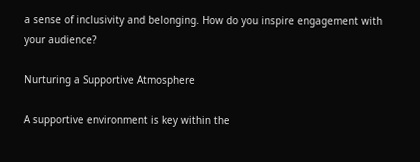a sense of inclusivity and belonging. How do you inspire engagement with your audience?

Nurturing a Supportive Atmosphere

A supportive environment is key within the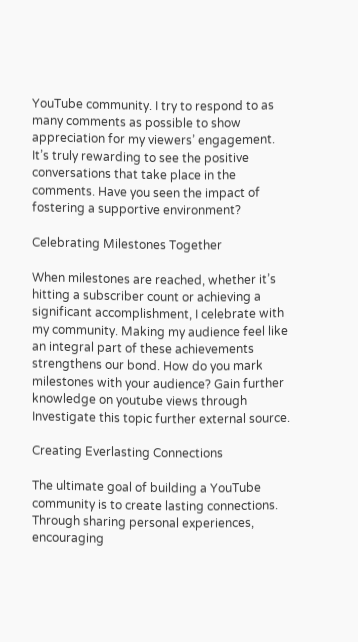YouTube community. I try to respond to as many comments as possible to show appreciation for my viewers’ engagement. It’s truly rewarding to see the positive conversations that take place in the comments. Have you seen the impact of fostering a supportive environment?

Celebrating Milestones Together

When milestones are reached, whether it’s hitting a subscriber count or achieving a significant accomplishment, I celebrate with my community. Making my audience feel like an integral part of these achievements strengthens our bond. How do you mark milestones with your audience? Gain further knowledge on youtube views through Investigate this topic further external source.

Creating Everlasting Connections

The ultimate goal of building a YouTube community is to create lasting connections. Through sharing personal experiences, encouraging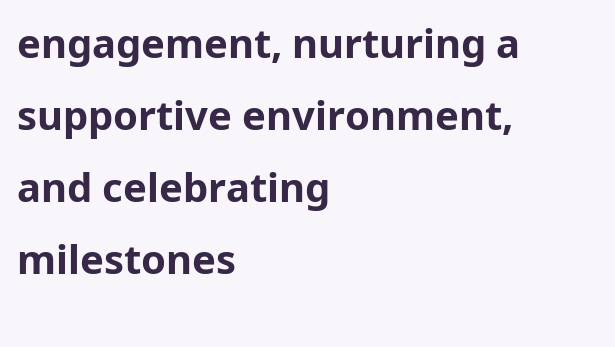engagement, nurturing a supportive environment, and celebrating milestones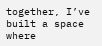together, I’ve built a space where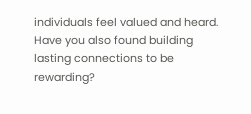individuals feel valued and heard. Have you also found building lasting connections to be rewarding?